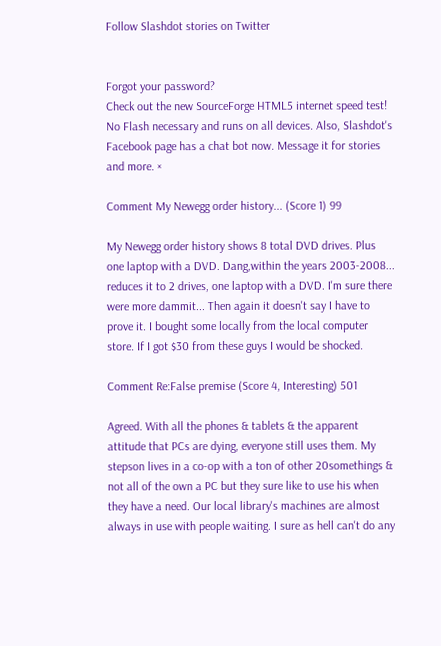Follow Slashdot stories on Twitter


Forgot your password?
Check out the new SourceForge HTML5 internet speed test! No Flash necessary and runs on all devices. Also, Slashdot's Facebook page has a chat bot now. Message it for stories and more. ×

Comment My Newegg order history... (Score 1) 99

My Newegg order history shows 8 total DVD drives. Plus one laptop with a DVD. Dang,within the years 2003-2008... reduces it to 2 drives, one laptop with a DVD. I'm sure there were more dammit... Then again it doesn't say I have to prove it. I bought some locally from the local computer store. If I got $30 from these guys I would be shocked.

Comment Re:False premise (Score 4, Interesting) 501

Agreed. With all the phones & tablets & the apparent attitude that PCs are dying, everyone still uses them. My stepson lives in a co-op with a ton of other 20somethings & not all of the own a PC but they sure like to use his when they have a need. Our local library's machines are almost always in use with people waiting. I sure as hell can't do any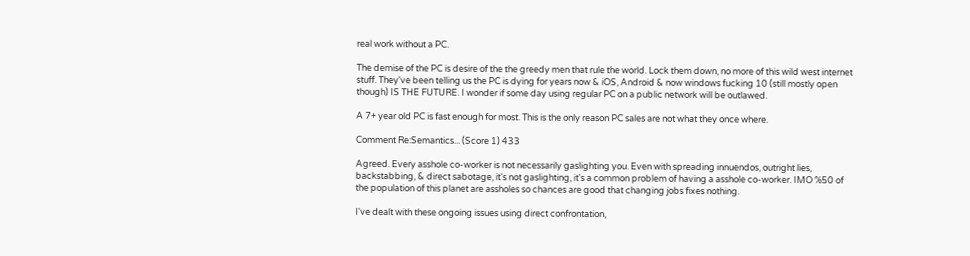real work without a PC.

The demise of the PC is desire of the the greedy men that rule the world. Lock them down, no more of this wild west internet stuff. They've been telling us the PC is dying for years now & iOS, Android & now windows fucking 10 (still mostly open though) IS THE FUTURE. I wonder if some day using regular PC on a public network will be outlawed.

A 7+ year old PC is fast enough for most. This is the only reason PC sales are not what they once where.

Comment Re:Semantics... (Score 1) 433

Agreed. Every asshole co-worker is not necessarily gaslighting you. Even with spreading innuendos, outright lies, backstabbing, & direct sabotage, it's not gaslighting, it's a common problem of having a asshole co-worker. IMO %50 of the population of this planet are assholes so chances are good that changing jobs fixes nothing.

I've dealt with these ongoing issues using direct confrontation,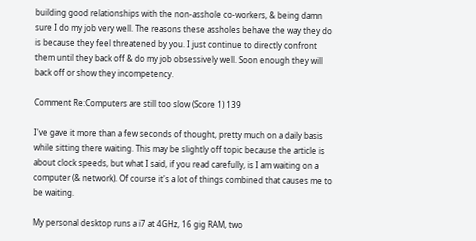building good relationships with the non-asshole co-workers, & being damn sure I do my job very well. The reasons these assholes behave the way they do is because they feel threatened by you. I just continue to directly confront them until they back off & do my job obsessively well. Soon enough they will back off or show they incompetency.

Comment Re:Computers are still too slow (Score 1) 139

I've gave it more than a few seconds of thought, pretty much on a daily basis while sitting there waiting. This may be slightly off topic because the article is about clock speeds, but what I said, if you read carefully, is I am waiting on a computer (& network). Of course it's a lot of things combined that causes me to be waiting.

My personal desktop runs a i7 at 4GHz, 16 gig RAM, two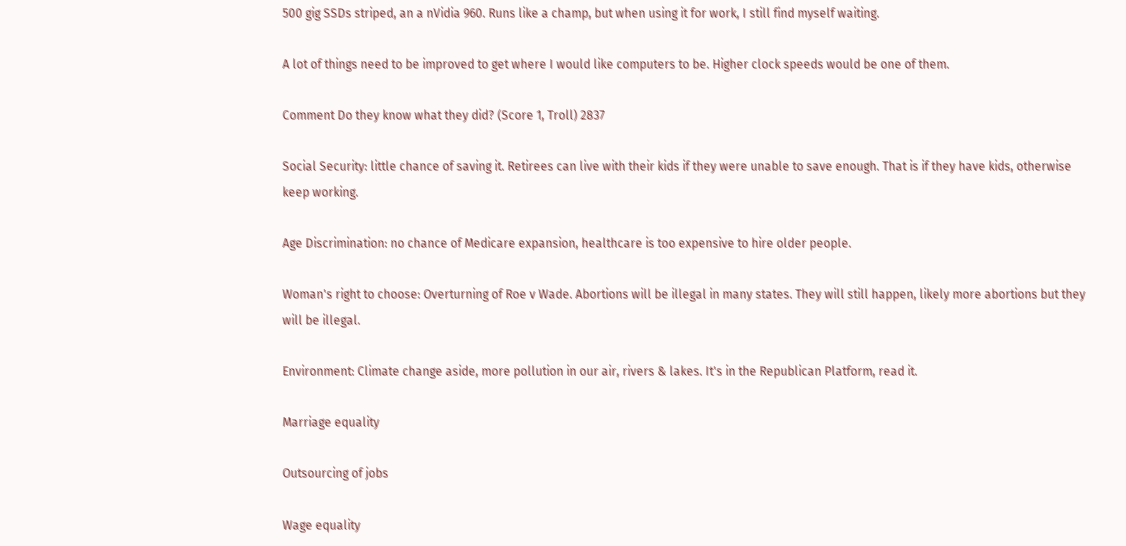500 gig SSDs striped, an a nVidia 960. Runs like a champ, but when using it for work, I still find myself waiting.

A lot of things need to be improved to get where I would like computers to be. Higher clock speeds would be one of them.

Comment Do they know what they did? (Score 1, Troll) 2837

Social Security: little chance of saving it. Retirees can live with their kids if they were unable to save enough. That is if they have kids, otherwise keep working.

Age Discrimination: no chance of Medicare expansion, healthcare is too expensive to hire older people.

Woman's right to choose: Overturning of Roe v Wade. Abortions will be illegal in many states. They will still happen, likely more abortions but they will be illegal.

Environment: Climate change aside, more pollution in our air, rivers & lakes. It's in the Republican Platform, read it.

Marriage equality

Outsourcing of jobs

Wage equality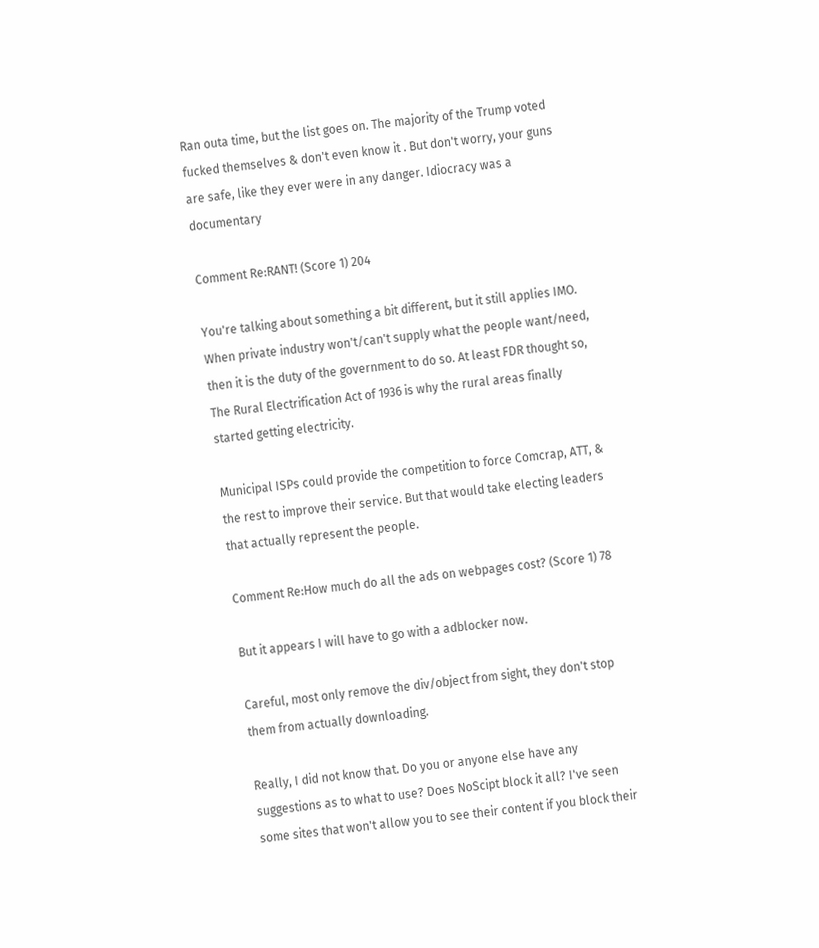Ran outa time, but the list goes on. The majority of the Trump voted fucked themselves & don't even know it . But don't worry, your guns are safe, like they ever were in any danger. Idiocracy was a documentary

Comment Re:RANT! (Score 1) 204

You're talking about something a bit different, but it still applies IMO. When private industry won't/can't supply what the people want/need, then it is the duty of the government to do so. At least FDR thought so, The Rural Electrification Act of 1936 is why the rural areas finally started getting electricity.

Municipal ISPs could provide the competition to force Comcrap, ATT, & the rest to improve their service. But that would take electing leaders that actually represent the people.

Comment Re:How much do all the ads on webpages cost? (Score 1) 78

But it appears I will have to go with a adblocker now.

Careful, most only remove the div/object from sight, they don't stop them from actually downloading.

Really, I did not know that. Do you or anyone else have any suggestions as to what to use? Does NoScipt block it all? I've seen some sites that won't allow you to see their content if you block their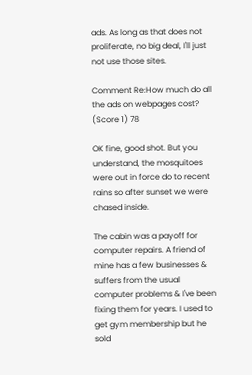ads. As long as that does not proliferate, no big deal, I'll just not use those sites.

Comment Re:How much do all the ads on webpages cost? (Score 1) 78

OK fine, good shot. But you understand, the mosquitoes were out in force do to recent rains so after sunset we were chased inside.

The cabin was a payoff for computer repairs. A friend of mine has a few businesses & suffers from the usual computer problems & I've been fixing them for years. I used to get gym membership but he sold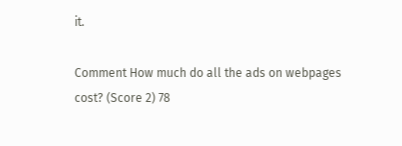it.

Comment How much do all the ads on webpages cost? (Score 2) 78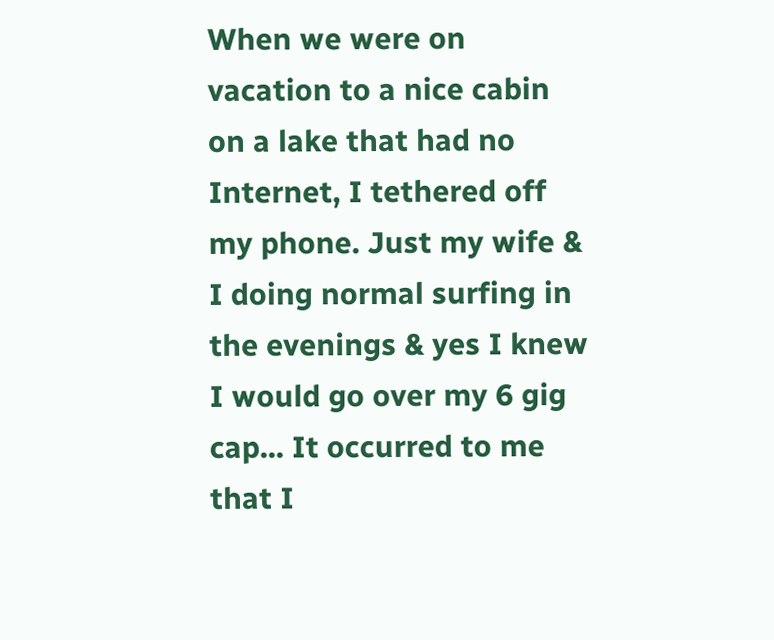When we were on vacation to a nice cabin on a lake that had no Internet, I tethered off my phone. Just my wife & I doing normal surfing in the evenings & yes I knew I would go over my 6 gig cap... It occurred to me that I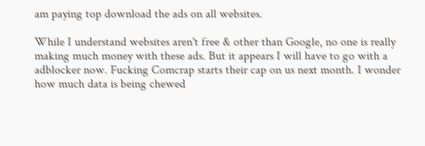am paying top download the ads on all websites.

While I understand websites aren't free & other than Google, no one is really making much money with these ads. But it appears I will have to go with a adblocker now. Fucking Comcrap starts their cap on us next month. I wonder how much data is being chewed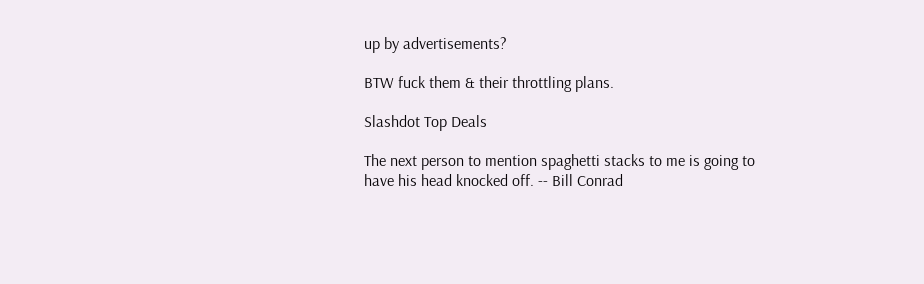up by advertisements?

BTW fuck them & their throttling plans.

Slashdot Top Deals

The next person to mention spaghetti stacks to me is going to have his head knocked off. -- Bill Conrad